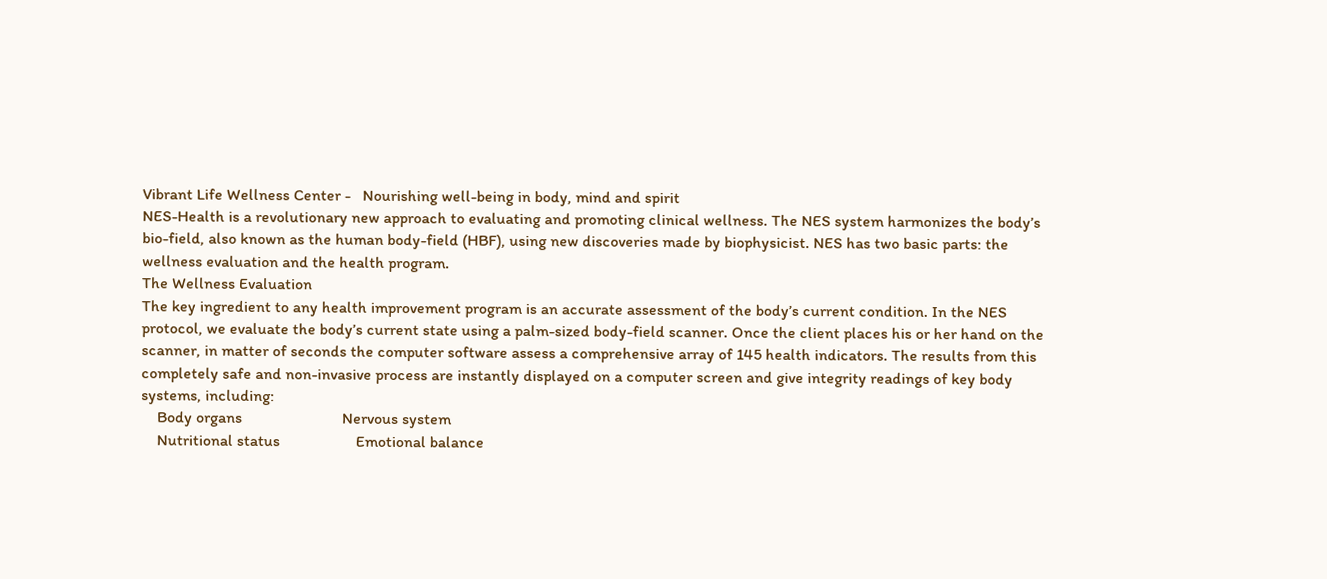Vibrant Life Wellness Center -   Nourishing well-being in body, mind and spirit
NES-Health is a revolutionary new approach to evaluating and promoting clinical wellness. The NES system harmonizes the body’s bio-field, also known as the human body-field (HBF), using new discoveries made by biophysicist. NES has two basic parts: the wellness evaluation and the health program.
The Wellness Evaluation
The key ingredient to any health improvement program is an accurate assessment of the body’s current condition. In the NES protocol, we evaluate the body’s current state using a palm-sized body-field scanner. Once the client places his or her hand on the scanner, in matter of seconds the computer software assess a comprehensive array of 145 health indicators. The results from this completely safe and non-invasive process are instantly displayed on a computer screen and give integrity readings of key body systems, including:
    Body organs                         Nervous system
    Nutritional status                   Emotional balance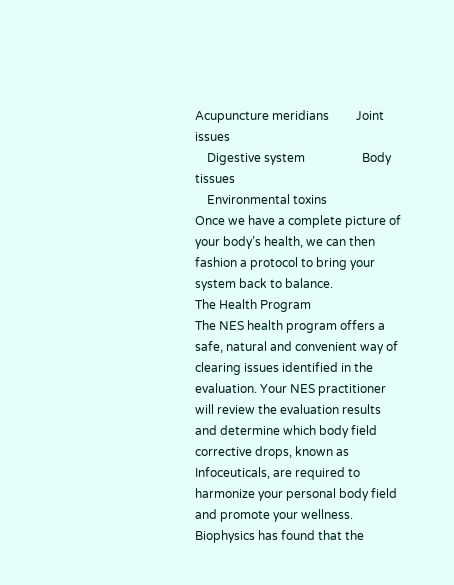Acupuncture meridians         Joint issues
    Digestive system                   Body tissues
    Environmental toxins
Once we have a complete picture of your body’s health, we can then fashion a protocol to bring your system back to balance.
The Health Program
The NES health program offers a safe, natural and convenient way of clearing issues identified in the evaluation. Your NES practitioner will review the evaluation results and determine which body field corrective drops, known as Infoceuticals, are required to harmonize your personal body field and promote your wellness.
Biophysics has found that the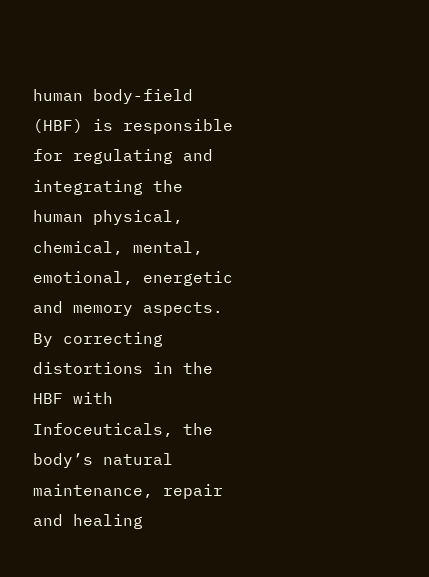human body-field (HBF) is responsible for regulating and integrating the human physical, chemical, mental, emotional, energetic and memory aspects. By correcting distortions in the HBF with Infoceuticals, the body’s natural maintenance, repair and healing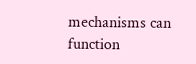mechanisms can function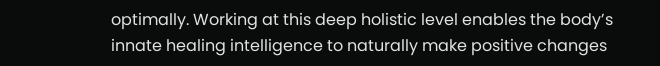optimally. Working at this deep holistic level enables the body’s innate healing intelligence to naturally make positive changes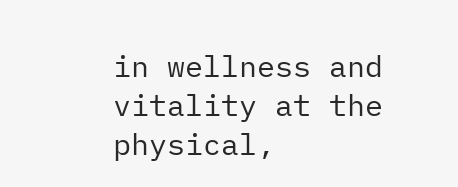in wellness and vitality at the physical,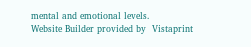mental and emotional levels.
Website Builder provided by  Vistaprint